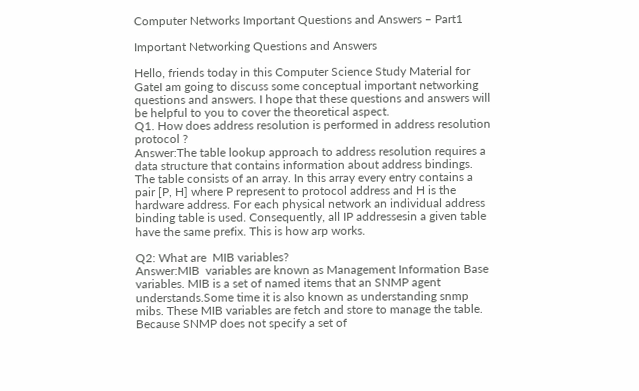Computer Networks Important Questions and Answers – Part1

Important Networking Questions and Answers

Hello, friends today in this Computer Science Study Material for GateI am going to discuss some conceptual important networking questions and answers. I hope that these questions and answers will be helpful to you to cover the theoretical aspect.
Q1. How does address resolution is performed in address resolution protocol ?
Answer:The table lookup approach to address resolution requires a data structure that contains information about address bindings. The table consists of an array. In this array every entry contains a pair [P, H] where P represent to protocol address and H is the hardware address. For each physical network an individual address binding table is used. Consequently, all IP addressesin a given table have the same prefix. This is how arp works.

Q2: What are  MIB variables?
Answer:MIB  variables are known as Management Information Base  variables. MIB is a set of named items that an SNMP agent understands.Some time it is also known as understanding snmp mibs. These MIB variables are fetch and store to manage the table. Because SNMP does not specify a set of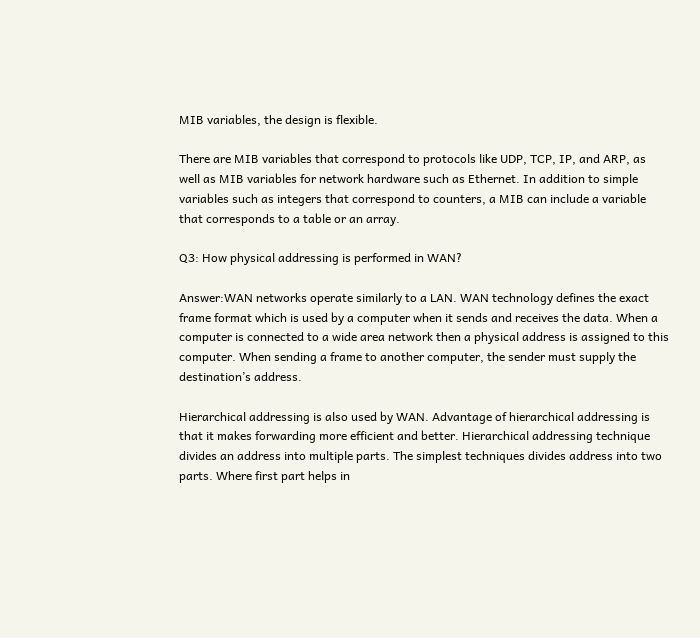MIB variables, the design is flexible.

There are MIB variables that correspond to protocols like UDP, TCP, IP, and ARP, as well as MIB variables for network hardware such as Ethernet. In addition to simple variables such as integers that correspond to counters, a MIB can include a variable that corresponds to a table or an array.

Q3: How physical addressing is performed in WAN?

Answer:WAN networks operate similarly to a LAN. WAN technology defines the exact frame format which is used by a computer when it sends and receives the data. When a computer is connected to a wide area network then a physical address is assigned to this computer. When sending a frame to another computer, the sender must supply the destination’s address.

Hierarchical addressing is also used by WAN. Advantage of hierarchical addressing is that it makes forwarding more efficient and better. Hierarchical addressing technique divides an address into multiple parts. The simplest techniques divides address into two parts. Where first part helps in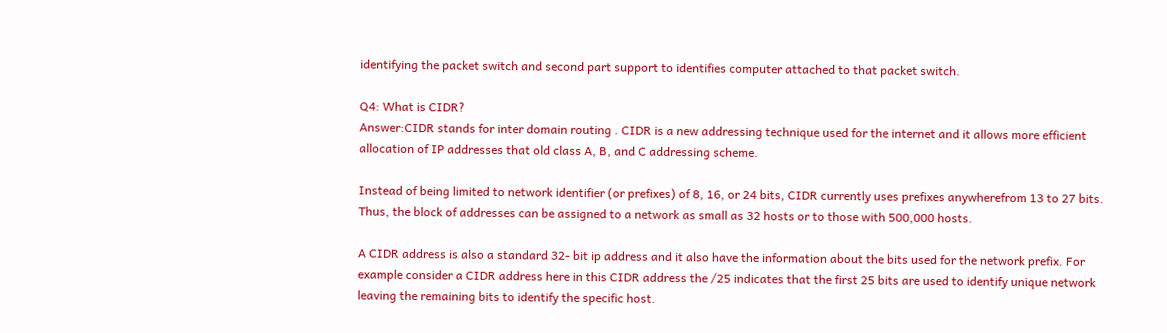identifying the packet switch and second part support to identifies computer attached to that packet switch.

Q4: What is CIDR?
Answer:CIDR stands for inter domain routing . CIDR is a new addressing technique used for the internet and it allows more efficient allocation of IP addresses that old class A, B, and C addressing scheme.

Instead of being limited to network identifier (or prefixes) of 8, 16, or 24 bits, CIDR currently uses prefixes anywherefrom 13 to 27 bits. Thus, the block of addresses can be assigned to a network as small as 32 hosts or to those with 500,000 hosts.

A CIDR address is also a standard 32- bit ip address and it also have the information about the bits used for the network prefix. For example consider a CIDR address here in this CIDR address the /25 indicates that the first 25 bits are used to identify unique network leaving the remaining bits to identify the specific host.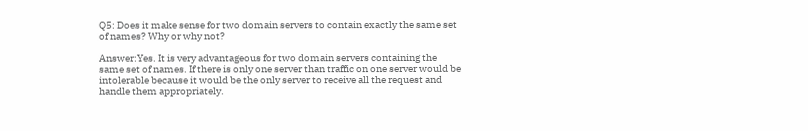Q5: Does it make sense for two domain servers to contain exactly the same set of names? Why or why not?

Answer:Yes. It is very advantageous for two domain servers containing the same set of names. If there is only one server than traffic on one server would be intolerable because it would be the only server to receive all the request and handle them appropriately.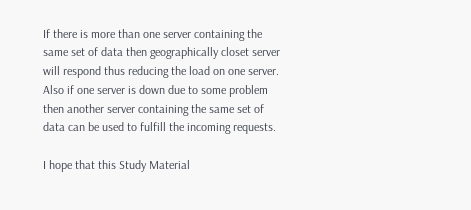If there is more than one server containing the same set of data then geographically closet server will respond thus reducing the load on one server. Also if one server is down due to some problem then another server containing the same set of data can be used to fulfill the incoming requests.

I hope that this Study Material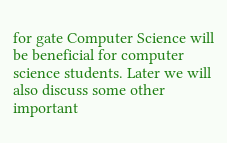for gate Computer Science will be beneficial for computer science students. Later we will also discuss some other important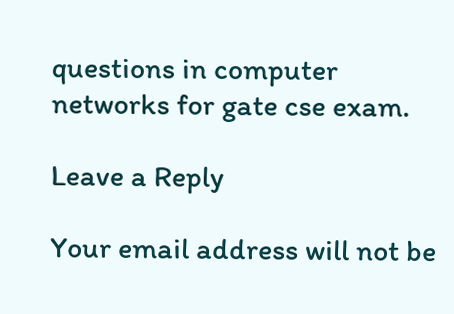questions in computer networks for gate cse exam.

Leave a Reply

Your email address will not be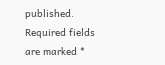published. Required fields are marked *